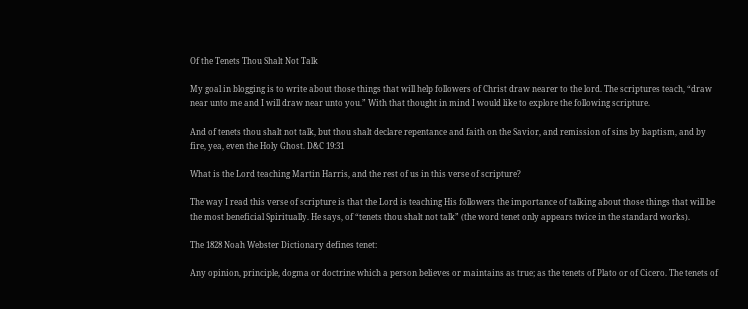Of the Tenets Thou Shalt Not Talk

My goal in blogging is to write about those things that will help followers of Christ draw nearer to the lord. The scriptures teach, “draw near unto me and I will draw near unto you.” With that thought in mind I would like to explore the following scripture.

And of tenets thou shalt not talk, but thou shalt declare repentance and faith on the Savior, and remission of sins by baptism, and by fire, yea, even the Holy Ghost. D&C 19:31

What is the Lord teaching Martin Harris, and the rest of us in this verse of scripture?

The way I read this verse of scripture is that the Lord is teaching His followers the importance of talking about those things that will be the most beneficial Spiritually. He says, of “tenets thou shalt not talk” (the word tenet only appears twice in the standard works).

The 1828 Noah Webster Dictionary defines tenet:

Any opinion, principle, dogma or doctrine which a person believes or maintains as true; as the tenets of Plato or of Cicero. The tenets of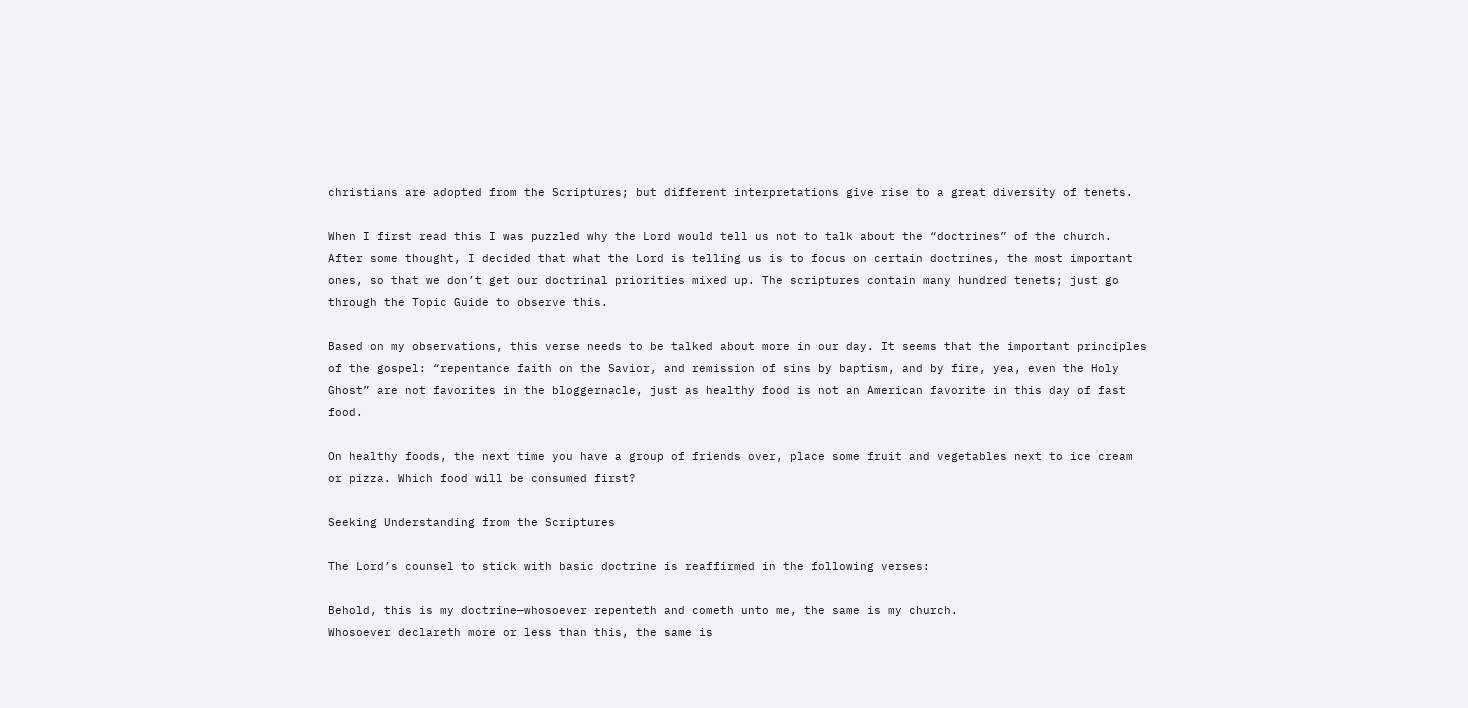christians are adopted from the Scriptures; but different interpretations give rise to a great diversity of tenets.

When I first read this I was puzzled why the Lord would tell us not to talk about the “doctrines” of the church. After some thought, I decided that what the Lord is telling us is to focus on certain doctrines, the most important ones, so that we don’t get our doctrinal priorities mixed up. The scriptures contain many hundred tenets; just go through the Topic Guide to observe this.

Based on my observations, this verse needs to be talked about more in our day. It seems that the important principles of the gospel: “repentance faith on the Savior, and remission of sins by baptism, and by fire, yea, even the Holy Ghost” are not favorites in the bloggernacle, just as healthy food is not an American favorite in this day of fast food.

On healthy foods, the next time you have a group of friends over, place some fruit and vegetables next to ice cream or pizza. Which food will be consumed first?

Seeking Understanding from the Scriptures

The Lord’s counsel to stick with basic doctrine is reaffirmed in the following verses:

Behold, this is my doctrine—whosoever repenteth and cometh unto me, the same is my church.
Whosoever declareth more or less than this, the same is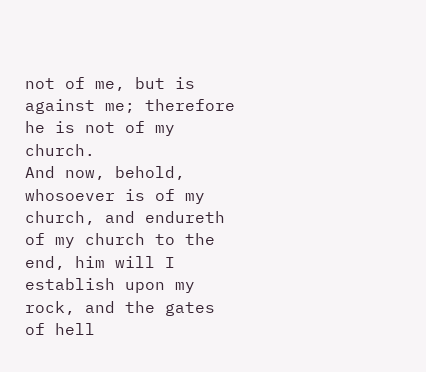not of me, but is against me; therefore he is not of my church.
And now, behold, whosoever is of my church, and endureth of my church to the end, him will I establish upon my rock, and the gates of hell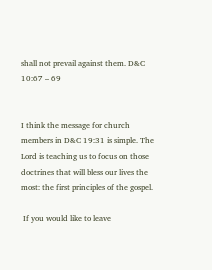shall not prevail against them. D&C  10:67 – 69


I think the message for church members in D&C 19:31 is simple. The Lord is teaching us to focus on those doctrines that will bless our lives the most: the first principles of the gospel.

 If you would like to leave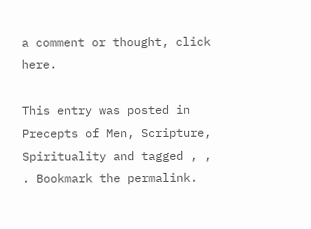a comment or thought, click here.

This entry was posted in Precepts of Men, Scripture, Spirituality and tagged , , . Bookmark the permalink.